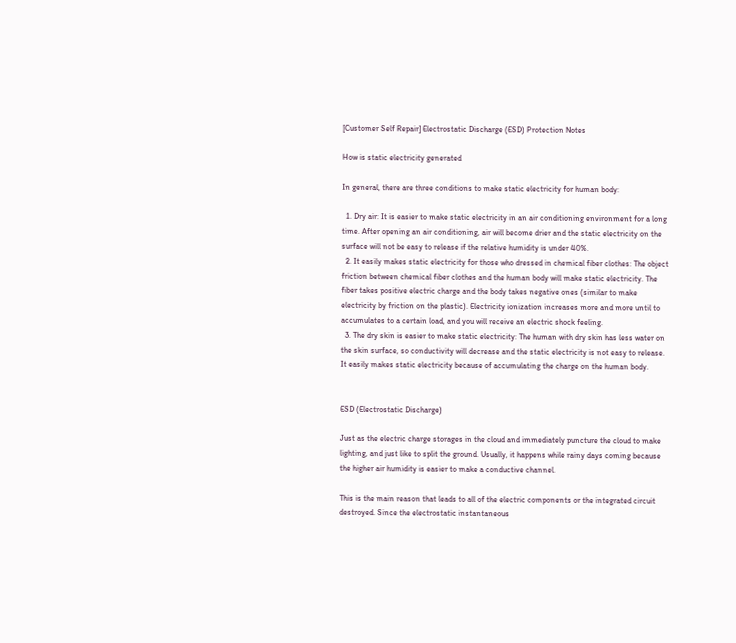[Customer Self Repair] Electrostatic Discharge (ESD) Protection Notes

How is static electricity generated

In general, there are three conditions to make static electricity for human body:

  1. Dry air: It is easier to make static electricity in an air conditioning environment for a long time. After opening an air conditioning, air will become drier and the static electricity on the surface will not be easy to release if the relative humidity is under 40%.
  2. It easily makes static electricity for those who dressed in chemical fiber clothes: The object friction between chemical fiber clothes and the human body will make static electricity. The fiber takes positive electric charge and the body takes negative ones (similar to make electricity by friction on the plastic). Electricity ionization increases more and more until to accumulates to a certain load, and you will receive an electric shock feeling.
  3. The dry skin is easier to make static electricity: The human with dry skin has less water on the skin surface, so conductivity will decrease and the static electricity is not easy to release. It easily makes static electricity because of accumulating the charge on the human body.


ESD (Electrostatic Discharge)

Just as the electric charge storages in the cloud and immediately puncture the cloud to make lighting, and just like to split the ground. Usually, it happens while rainy days coming because the higher air humidity is easier to make a conductive channel.

This is the main reason that leads to all of the electric components or the integrated circuit destroyed. Since the electrostatic instantaneous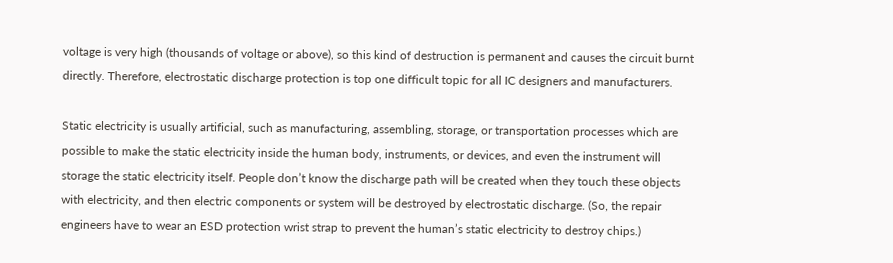voltage is very high (thousands of voltage or above), so this kind of destruction is permanent and causes the circuit burnt directly. Therefore, electrostatic discharge protection is top one difficult topic for all IC designers and manufacturers.

Static electricity is usually artificial, such as manufacturing, assembling, storage, or transportation processes which are possible to make the static electricity inside the human body, instruments, or devices, and even the instrument will storage the static electricity itself. People don’t know the discharge path will be created when they touch these objects with electricity, and then electric components or system will be destroyed by electrostatic discharge. (So, the repair engineers have to wear an ESD protection wrist strap to prevent the human’s static electricity to destroy chips.)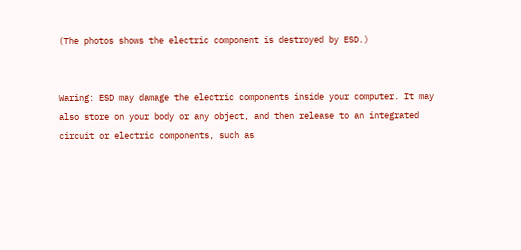(The photos shows the electric component is destroyed by ESD.)


Waring: ESD may damage the electric components inside your computer. It may also store on your body or any object, and then release to an integrated circuit or electric components, such as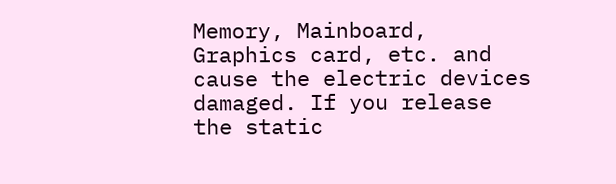Memory, Mainboard, Graphics card, etc. and cause the electric devices damaged. If you release the static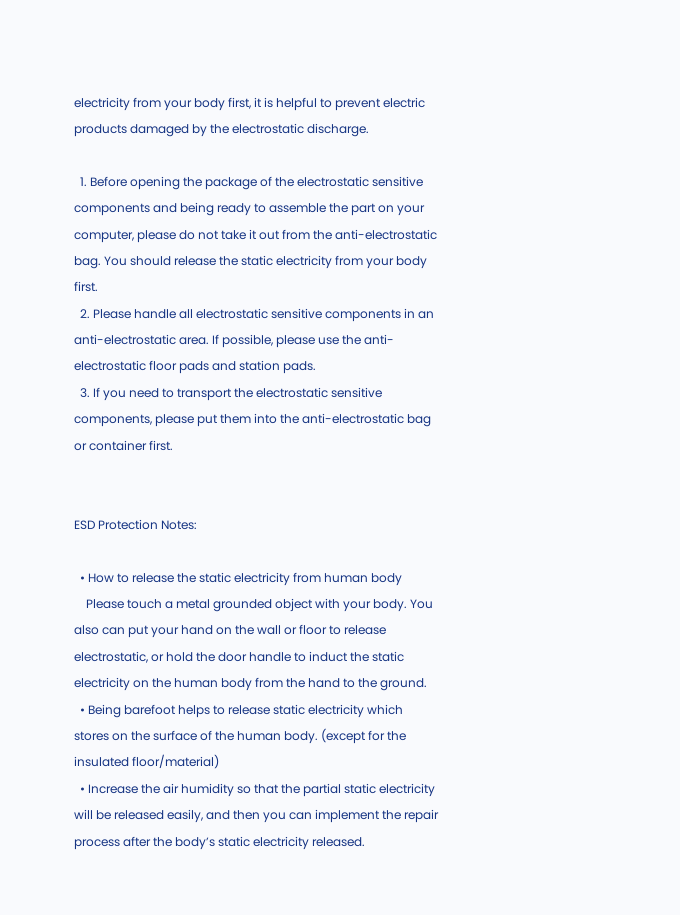electricity from your body first, it is helpful to prevent electric products damaged by the electrostatic discharge.

  1. Before opening the package of the electrostatic sensitive components and being ready to assemble the part on your computer, please do not take it out from the anti-electrostatic bag. You should release the static electricity from your body first.
  2. Please handle all electrostatic sensitive components in an anti-electrostatic area. If possible, please use the anti-electrostatic floor pads and station pads.
  3. If you need to transport the electrostatic sensitive components, please put them into the anti-electrostatic bag or container first.


ESD Protection Notes:

  • How to release the static electricity from human body
    Please touch a metal grounded object with your body. You also can put your hand on the wall or floor to release electrostatic, or hold the door handle to induct the static electricity on the human body from the hand to the ground.
  • Being barefoot helps to release static electricity which stores on the surface of the human body. (except for the insulated floor/material)
  • Increase the air humidity so that the partial static electricity will be released easily, and then you can implement the repair process after the body’s static electricity released.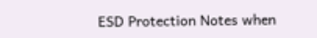ESD Protection Notes when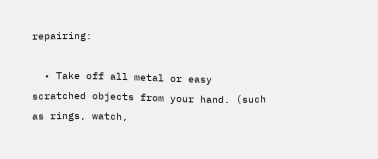repairing:

  • Take off all metal or easy scratched objects from your hand. (such as rings, watch,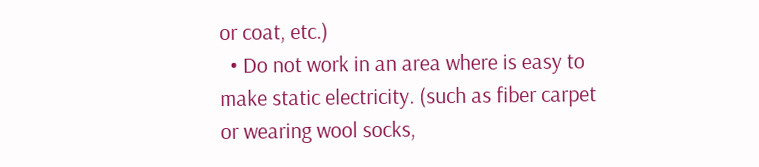or coat, etc.)
  • Do not work in an area where is easy to make static electricity. (such as fiber carpet or wearing wool socks,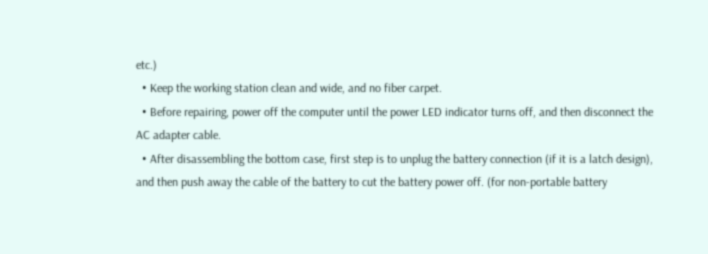etc.)
  • Keep the working station clean and wide, and no fiber carpet.
  • Before repairing, power off the computer until the power LED indicator turns off, and then disconnect the AC adapter cable.
  • After disassembling the bottom case, first step is to unplug the battery connection (if it is a latch design), and then push away the cable of the battery to cut the battery power off. (for non-portable battery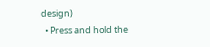design)
  • Press and hold the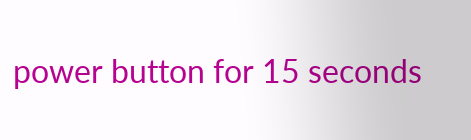power button for 15 seconds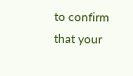to confirm that your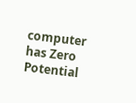computer has Zero Potential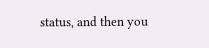status, and then you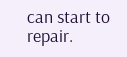can start to repair.